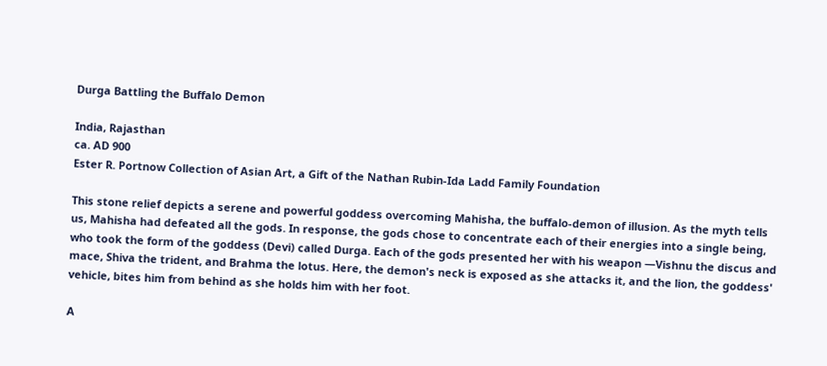Durga Battling the Buffalo Demon

India, Rajasthan
ca. AD 900
Ester R. Portnow Collection of Asian Art, a Gift of the Nathan Rubin-Ida Ladd Family Foundation

This stone relief depicts a serene and powerful goddess overcoming Mahisha, the buffalo-demon of illusion. As the myth tells us, Mahisha had defeated all the gods. In response, the gods chose to concentrate each of their energies into a single being, who took the form of the goddess (Devi) called Durga. Each of the gods presented her with his weapon —Vishnu the discus and mace, Shiva the trident, and Brahma the lotus. Here, the demon's neck is exposed as she attacks it, and the lion, the goddess' vehicle, bites him from behind as she holds him with her foot.

A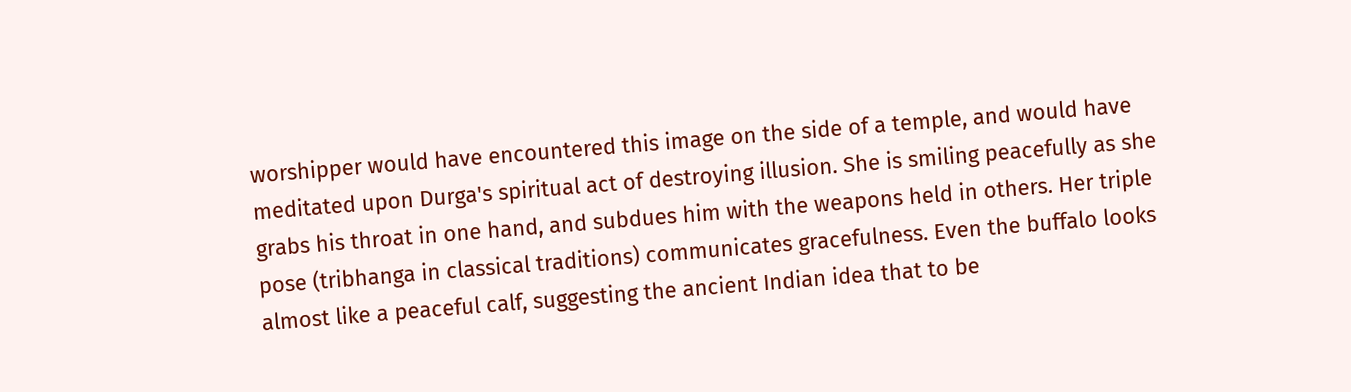worshipper would have encountered this image on the side of a temple, and would have meditated upon Durga's spiritual act of destroying illusion. She is smiling peacefully as she grabs his throat in one hand, and subdues him with the weapons held in others. Her triple pose (tribhanga in classical traditions) communicates gracefulness. Even the buffalo looks almost like a peaceful calf, suggesting the ancient Indian idea that to be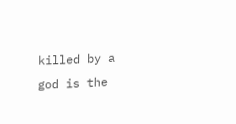killed by a god is the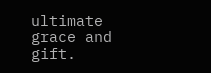ultimate grace and gift.